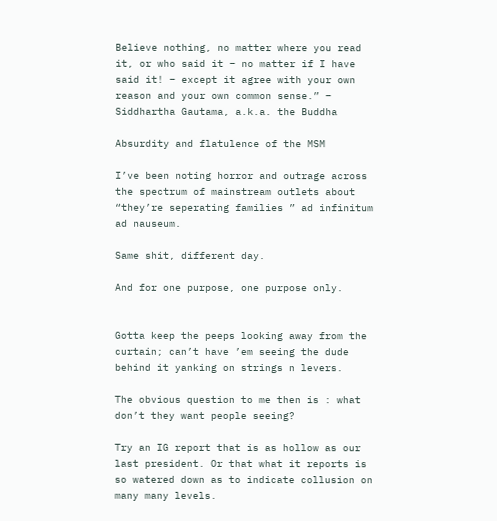Believe nothing, no matter where you read it, or who said it – no matter if I have said it! – except it agree with your own reason and your own common sense.” – Siddhartha Gautama, a.k.a. the Buddha

Absurdity and flatulence of the MSM

I’ve been noting horror and outrage across the spectrum of mainstream outlets about “they’re seperating families ” ad infinitum ad nauseum.

Same shit, different day.

And for one purpose, one purpose only.


Gotta keep the peeps looking away from the curtain; can’t have ’em seeing the dude behind it yanking on strings n levers.

The obvious question to me then is : what don’t they want people seeing?

Try an IG report that is as hollow as our last president. Or that what it reports is so watered down as to indicate collusion on many many levels.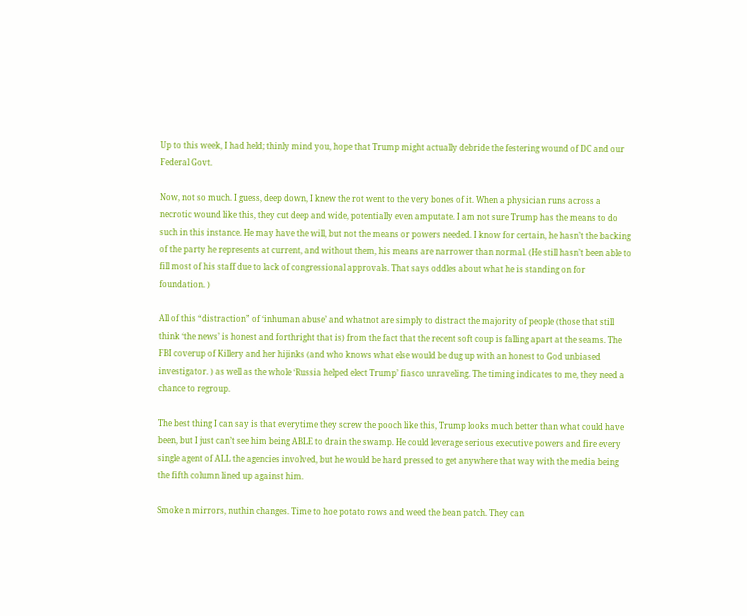Up to this week, I had held; thinly mind you, hope that Trump might actually debride the festering wound of DC and our Federal Govt.

Now, not so much. I guess, deep down, I knew the rot went to the very bones of it. When a physician runs across a necrotic wound like this, they cut deep and wide, potentially even amputate. I am not sure Trump has the means to do such in this instance. He may have the will, but not the means or powers needed. I know for certain, he hasn’t the backing of the party he represents at current, and without them, his means are narrower than normal. (He still hasn’t been able to fill most of his staff due to lack of congressional approvals. That says oddles about what he is standing on for foundation. )

All of this “distraction” of ‘inhuman abuse’ and whatnot are simply to distract the majority of people (those that still think ‘the news’ is honest and forthright that is) from the fact that the recent soft coup is falling apart at the seams. The FBI coverup of Killery and her hijinks (and who knows what else would be dug up with an honest to God unbiased investigator. ) as well as the whole ‘Russia helped elect Trump’ fiasco unraveling. The timing indicates to me, they need a chance to regroup.

The best thing I can say is that everytime they screw the pooch like this, Trump looks much better than what could have been, but I just can’t see him being ABLE to drain the swamp. He could leverage serious executive powers and fire every single agent of ALL the agencies involved, but he would be hard pressed to get anywhere that way with the media being the fifth column lined up against him.

Smoke n mirrors, nuthin changes. Time to hoe potato rows and weed the bean patch. They can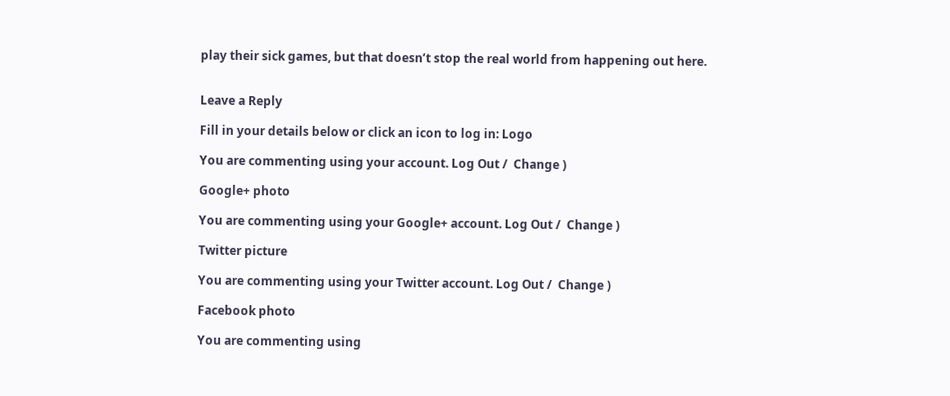play their sick games, but that doesn’t stop the real world from happening out here.


Leave a Reply

Fill in your details below or click an icon to log in: Logo

You are commenting using your account. Log Out /  Change )

Google+ photo

You are commenting using your Google+ account. Log Out /  Change )

Twitter picture

You are commenting using your Twitter account. Log Out /  Change )

Facebook photo

You are commenting using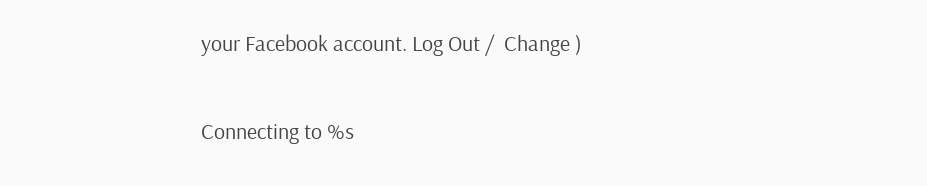your Facebook account. Log Out /  Change )

Connecting to %s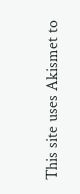This site uses Akismet to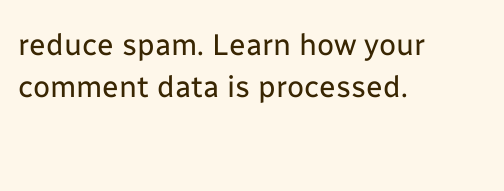reduce spam. Learn how your comment data is processed.